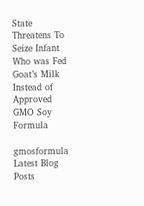State Threatens To Seize Infant Who was Fed Goat’s Milk Instead of Approved GMO Soy Formula

gmosformula Latest Blog Posts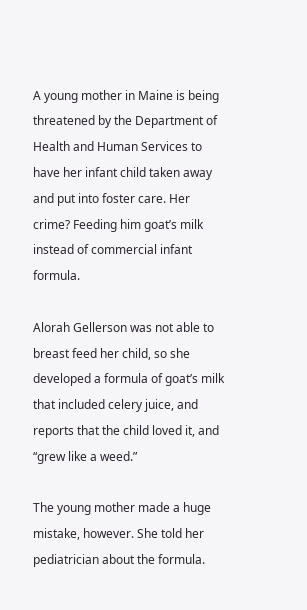A young mother in Maine is being threatened by the Department of Health and Human Services to have her infant child taken away and put into foster care. Her crime? Feeding him goat’s milk instead of commercial infant formula.

Alorah Gellerson was not able to breast feed her child, so she developed a formula of goat’s milk that included celery juice, and reports that the child loved it, and “grew like a weed.”

The young mother made a huge mistake, however. She told her pediatrician about the formula.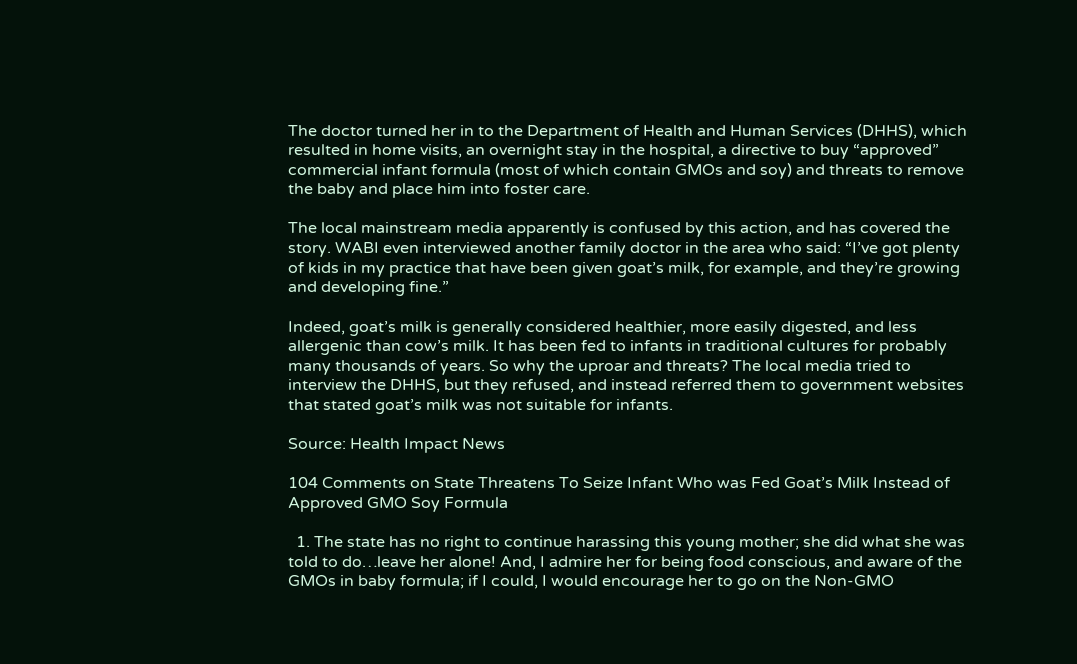The doctor turned her in to the Department of Health and Human Services (DHHS), which resulted in home visits, an overnight stay in the hospital, a directive to buy “approved” commercial infant formula (most of which contain GMOs and soy) and threats to remove the baby and place him into foster care.

The local mainstream media apparently is confused by this action, and has covered the story. WABI even interviewed another family doctor in the area who said: “I’ve got plenty of kids in my practice that have been given goat’s milk, for example, and they’re growing and developing fine.”

Indeed, goat’s milk is generally considered healthier, more easily digested, and less allergenic than cow’s milk. It has been fed to infants in traditional cultures for probably many thousands of years. So why the uproar and threats? The local media tried to interview the DHHS, but they refused, and instead referred them to government websites that stated goat’s milk was not suitable for infants.

Source: Health Impact News

104 Comments on State Threatens To Seize Infant Who was Fed Goat’s Milk Instead of Approved GMO Soy Formula

  1. The state has no right to continue harassing this young mother; she did what she was told to do…leave her alone! And, I admire her for being food conscious, and aware of the GMOs in baby formula; if I could, I would encourage her to go on the Non-GMO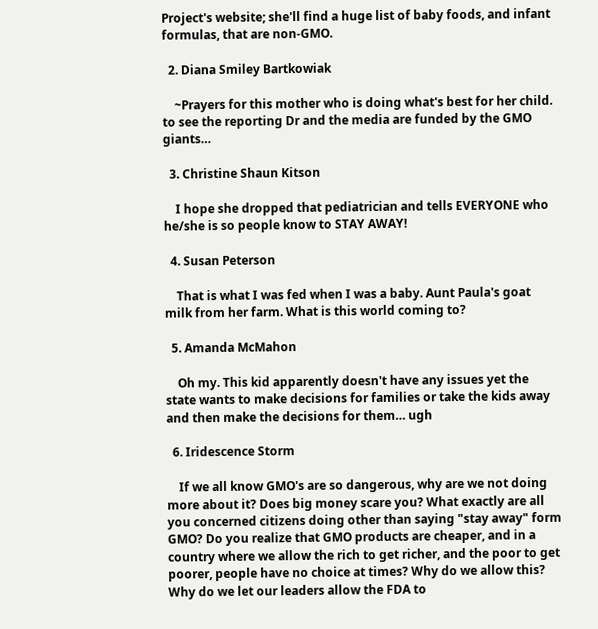Project's website; she'll find a huge list of baby foods, and infant formulas, that are non-GMO.

  2. Diana Smiley Bartkowiak

    ~Prayers for this mother who is doing what's best for her child. to see the reporting Dr and the media are funded by the GMO giants…

  3. Christine Shaun Kitson

    I hope she dropped that pediatrician and tells EVERYONE who he/she is so people know to STAY AWAY!

  4. Susan Peterson

    That is what I was fed when I was a baby. Aunt Paula's goat milk from her farm. What is this world coming to?

  5. Amanda McMahon

    Oh my. This kid apparently doesn't have any issues yet the state wants to make decisions for families or take the kids away and then make the decisions for them… ugh

  6. Iridescence Storm

    If we all know GMO's are so dangerous, why are we not doing more about it? Does big money scare you? What exactly are all you concerned citizens doing other than saying "stay away" form GMO? Do you realize that GMO products are cheaper, and in a country where we allow the rich to get richer, and the poor to get poorer, people have no choice at times? Why do we allow this? Why do we let our leaders allow the FDA to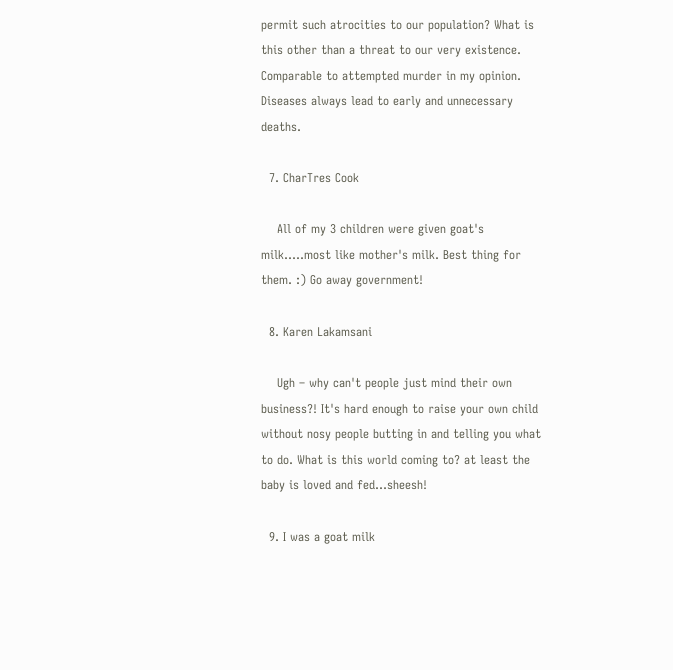permit such atrocities to our population? What is this other than a threat to our very existence. Comparable to attempted murder in my opinion. Diseases always lead to early and unnecessary deaths.

  7. CharTres Cook

    All of my 3 children were given goat's milk…..most like mother's milk. Best thing for them. :) Go away government!

  8. Karen Lakamsani

    Ugh – why can't people just mind their own business?! It's hard enough to raise your own child without nosy people butting in and telling you what to do. What is this world coming to? at least the baby is loved and fed…sheesh!

  9. I was a goat milk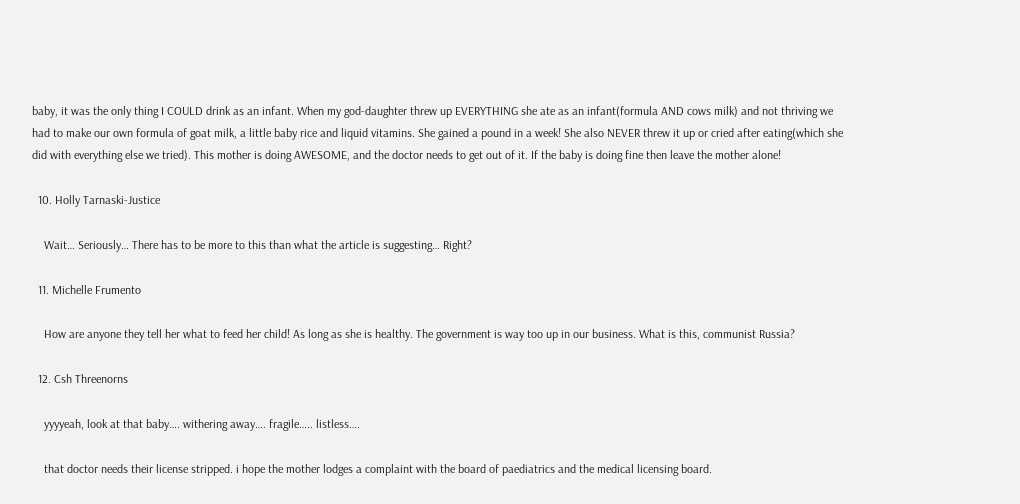baby, it was the only thing I COULD drink as an infant. When my god-daughter threw up EVERYTHING she ate as an infant(formula AND cows milk) and not thriving we had to make our own formula of goat milk, a little baby rice and liquid vitamins. She gained a pound in a week! She also NEVER threw it up or cried after eating(which she did with everything else we tried). This mother is doing AWESOME, and the doctor needs to get out of it. If the baby is doing fine then leave the mother alone!

  10. Holly Tarnaski-Justice

    Wait… Seriously… There has to be more to this than what the article is suggesting… Right?

  11. Michelle Frumento

    How are anyone they tell her what to feed her child! As long as she is healthy. The government is way too up in our business. What is this, communist Russia?

  12. Csh Threenorns

    yyyyeah, look at that baby…. withering away…. fragile….. listless….

    that doctor needs their license stripped. i hope the mother lodges a complaint with the board of paediatrics and the medical licensing board.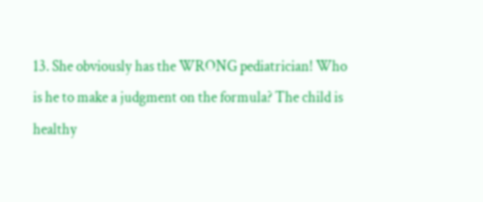13. She obviously has the WRONG pediatrician! Who is he to make a judgment on the formula? The child is healthy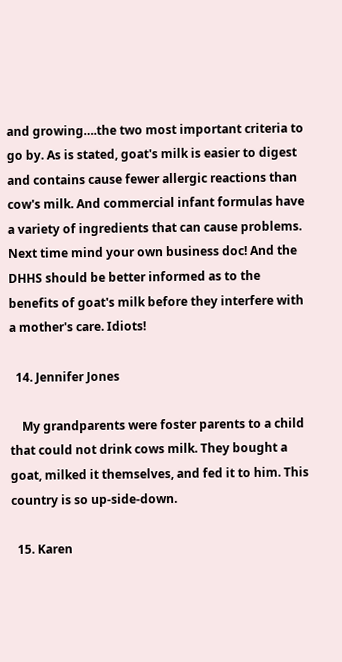and growing….the two most important criteria to go by. As is stated, goat's milk is easier to digest and contains cause fewer allergic reactions than cow's milk. And commercial infant formulas have a variety of ingredients that can cause problems. Next time mind your own business doc! And the DHHS should be better informed as to the benefits of goat's milk before they interfere with a mother's care. Idiots!

  14. Jennifer Jones

    My grandparents were foster parents to a child that could not drink cows milk. They bought a goat, milked it themselves, and fed it to him. This country is so up-side-down.

  15. Karen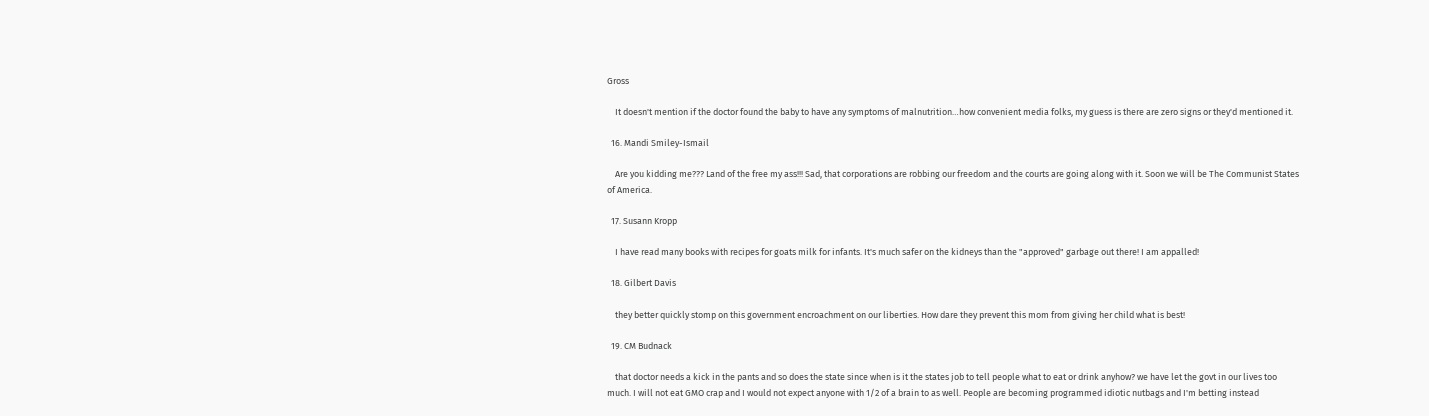Gross

    It doesn't mention if the doctor found the baby to have any symptoms of malnutrition…how convenient media folks, my guess is there are zero signs or they'd mentioned it.

  16. Mandi Smiley-Ismail

    Are you kidding me??? Land of the free my ass!!! Sad, that corporations are robbing our freedom and the courts are going along with it. Soon we will be The Communist States of America.

  17. Susann Kropp

    I have read many books with recipes for goats milk for infants. It's much safer on the kidneys than the "approved" garbage out there! I am appalled!

  18. Gilbert Davis

    they better quickly stomp on this government encroachment on our liberties. How dare they prevent this mom from giving her child what is best!

  19. CM Budnack

    that doctor needs a kick in the pants and so does the state since when is it the states job to tell people what to eat or drink anyhow? we have let the govt in our lives too much. I will not eat GMO crap and I would not expect anyone with 1/2 of a brain to as well. People are becoming programmed idiotic nutbags and I'm betting instead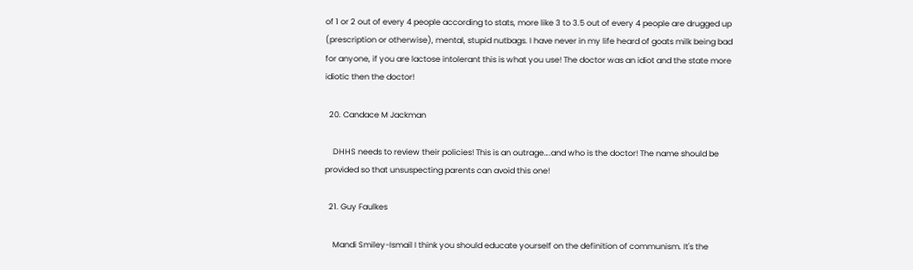of 1 or 2 out of every 4 people according to stats, more like 3 to 3.5 out of every 4 people are drugged up (prescription or otherwise), mental, stupid nutbags. I have never in my life heard of goats milk being bad for anyone, if you are lactose intolerant this is what you use! The doctor was an idiot and the state more idiotic then the doctor!

  20. Candace M Jackman

    DHHS needs to review their policies! This is an outrage….and who is the doctor! The name should be provided so that unsuspecting parents can avoid this one!

  21. Guy Faulkes

    Mandi Smiley-Ismail I think you should educate yourself on the definition of communism. It's the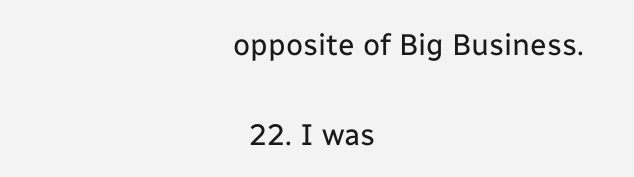opposite of Big Business.

  22. I was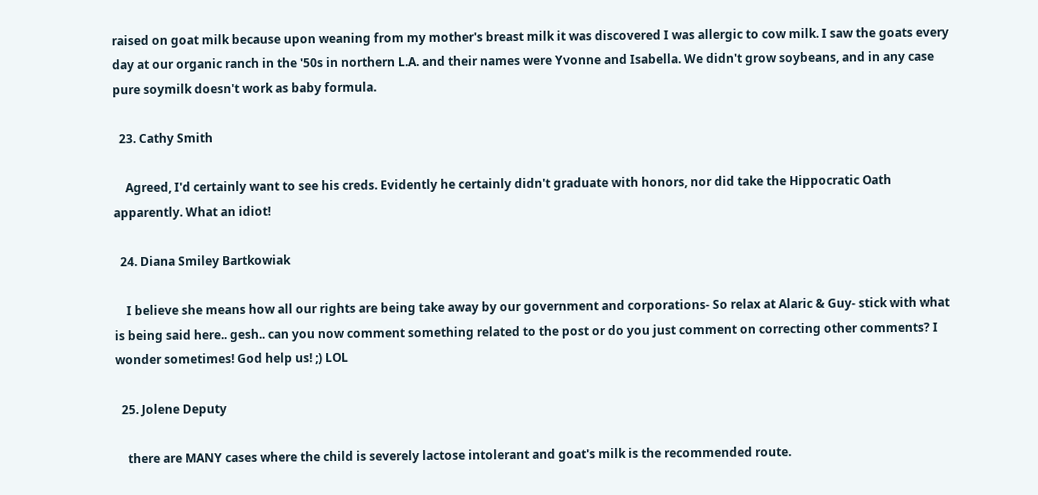raised on goat milk because upon weaning from my mother's breast milk it was discovered I was allergic to cow milk. I saw the goats every day at our organic ranch in the '50s in northern L.A. and their names were Yvonne and Isabella. We didn't grow soybeans, and in any case pure soymilk doesn't work as baby formula.

  23. Cathy Smith

    Agreed, I'd certainly want to see his creds. Evidently he certainly didn't graduate with honors, nor did take the Hippocratic Oath apparently. What an idiot!

  24. Diana Smiley Bartkowiak

    I believe she means how all our rights are being take away by our government and corporations- So relax at Alaric & Guy- stick with what is being said here.. gesh.. can you now comment something related to the post or do you just comment on correcting other comments? I wonder sometimes! God help us! ;) LOL

  25. Jolene Deputy

    there are MANY cases where the child is severely lactose intolerant and goat's milk is the recommended route.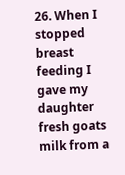26. When I stopped breast feeding I gave my daughter fresh goats milk from a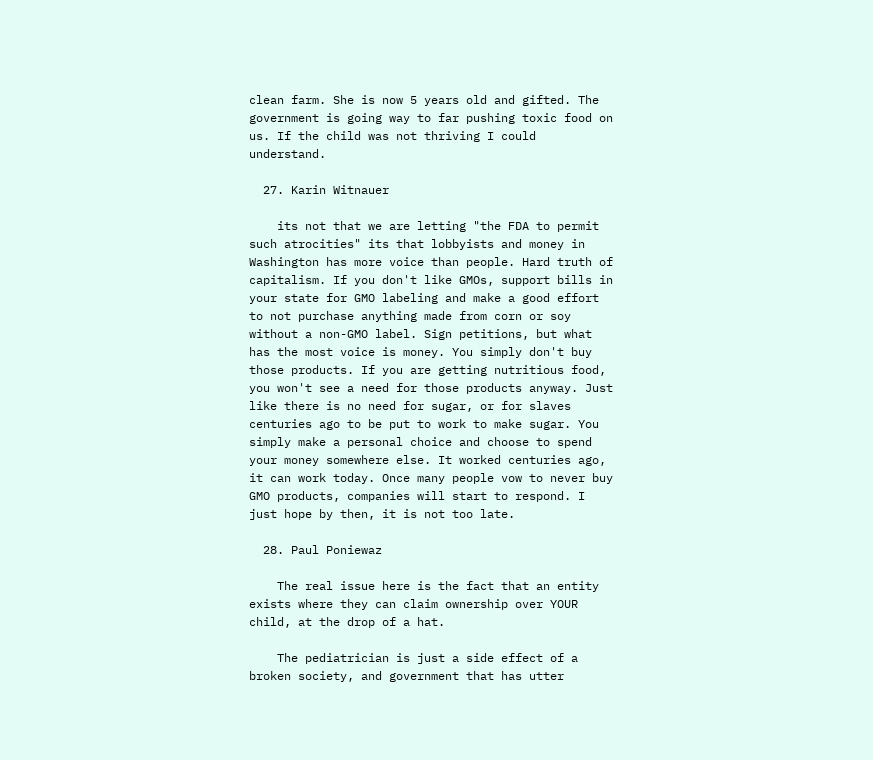clean farm. She is now 5 years old and gifted. The government is going way to far pushing toxic food on us. If the child was not thriving I could understand.

  27. Karin Witnauer

    its not that we are letting "the FDA to permit such atrocities" its that lobbyists and money in Washington has more voice than people. Hard truth of capitalism. If you don't like GMOs, support bills in your state for GMO labeling and make a good effort to not purchase anything made from corn or soy without a non-GMO label. Sign petitions, but what has the most voice is money. You simply don't buy those products. If you are getting nutritious food, you won't see a need for those products anyway. Just like there is no need for sugar, or for slaves centuries ago to be put to work to make sugar. You simply make a personal choice and choose to spend your money somewhere else. It worked centuries ago, it can work today. Once many people vow to never buy GMO products, companies will start to respond. I just hope by then, it is not too late.

  28. Paul Poniewaz

    The real issue here is the fact that an entity exists where they can claim ownership over YOUR child, at the drop of a hat.

    The pediatrician is just a side effect of a broken society, and government that has utter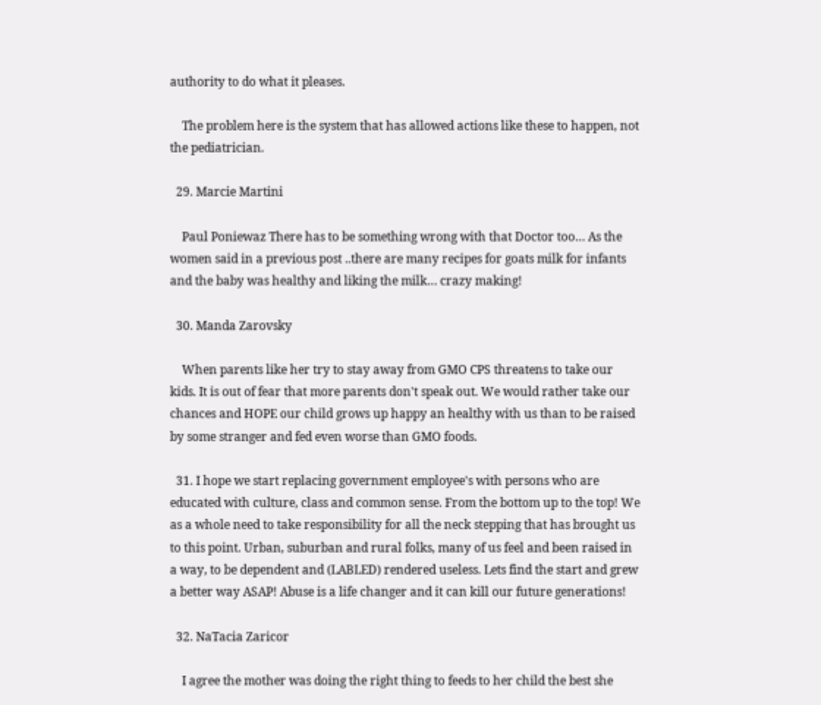authority to do what it pleases.

    The problem here is the system that has allowed actions like these to happen, not the pediatrician.

  29. Marcie Martini

    Paul Poniewaz There has to be something wrong with that Doctor too… As the women said in a previous post ..there are many recipes for goats milk for infants and the baby was healthy and liking the milk… crazy making!

  30. Manda Zarovsky

    When parents like her try to stay away from GMO CPS threatens to take our kids. It is out of fear that more parents don't speak out. We would rather take our chances and HOPE our child grows up happy an healthy with us than to be raised by some stranger and fed even worse than GMO foods.

  31. I hope we start replacing government employee's with persons who are educated with culture, class and common sense. From the bottom up to the top! We as a whole need to take responsibility for all the neck stepping that has brought us to this point. Urban, suburban and rural folks, many of us feel and been raised in a way, to be dependent and (LABLED) rendered useless. Lets find the start and grew a better way ASAP! Abuse is a life changer and it can kill our future generations!

  32. NaTacia Zaricor

    I agree the mother was doing the right thing to feeds to her child the best she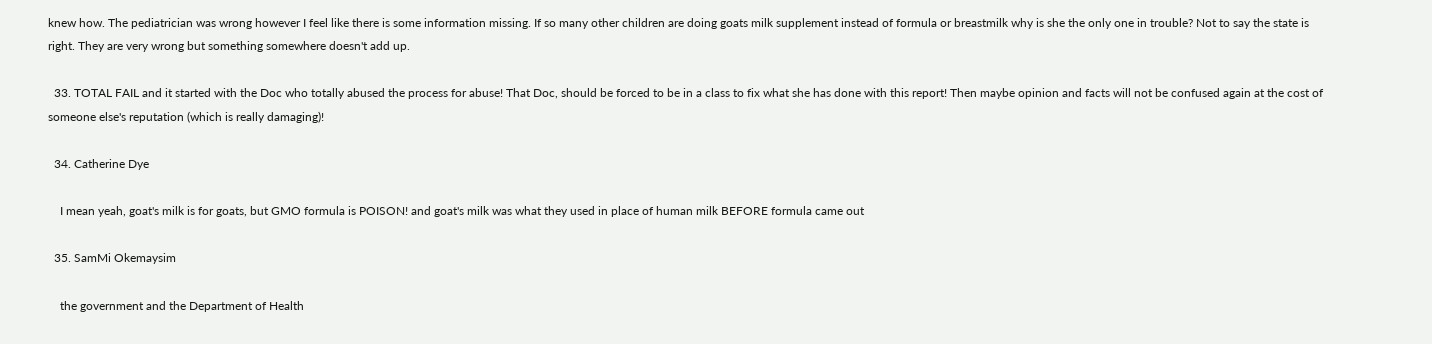knew how. The pediatrician was wrong however I feel like there is some information missing. If so many other children are doing goats milk supplement instead of formula or breastmilk why is she the only one in trouble? Not to say the state is right. They are very wrong but something somewhere doesn't add up.

  33. TOTAL FAIL and it started with the Doc who totally abused the process for abuse! That Doc, should be forced to be in a class to fix what she has done with this report! Then maybe opinion and facts will not be confused again at the cost of someone else's reputation (which is really damaging)!

  34. Catherine Dye

    I mean yeah, goat's milk is for goats, but GMO formula is POISON! and goat's milk was what they used in place of human milk BEFORE formula came out

  35. SamMi Okemaysim

    the government and the Department of Health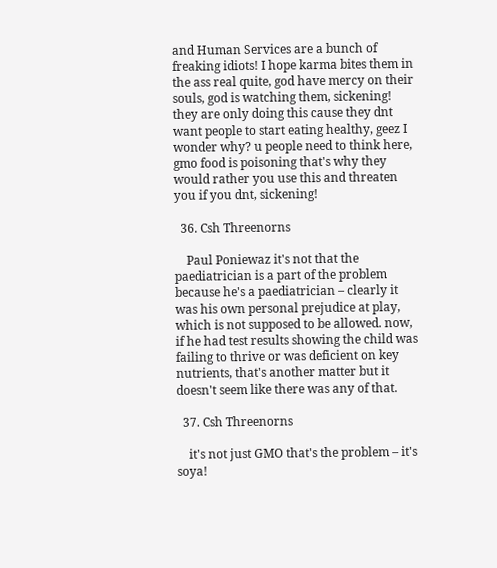and Human Services are a bunch of freaking idiots! I hope karma bites them in the ass real quite, god have mercy on their souls, god is watching them, sickening! they are only doing this cause they dnt want people to start eating healthy, geez I wonder why? u people need to think here, gmo food is poisoning that's why they would rather you use this and threaten you if you dnt, sickening!

  36. Csh Threenorns

    Paul Poniewaz it's not that the paediatrician is a part of the problem because he's a paediatrician – clearly it was his own personal prejudice at play, which is not supposed to be allowed. now, if he had test results showing the child was failing to thrive or was deficient on key nutrients, that's another matter but it doesn't seem like there was any of that.

  37. Csh Threenorns

    it's not just GMO that's the problem – it's soya!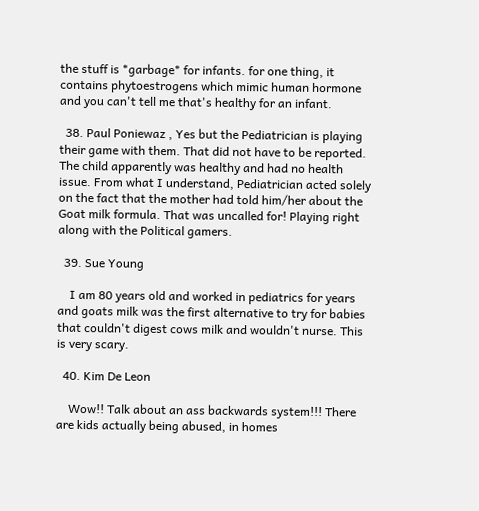the stuff is *garbage* for infants. for one thing, it contains phytoestrogens which mimic human hormone and you can't tell me that's healthy for an infant.

  38. Paul Poniewaz , Yes but the Pediatrician is playing their game with them. That did not have to be reported. The child apparently was healthy and had no health issue. From what I understand, Pediatrician acted solely on the fact that the mother had told him/her about the Goat milk formula. That was uncalled for! Playing right along with the Political gamers.

  39. Sue Young

    I am 80 years old and worked in pediatrics for years and goats milk was the first alternative to try for babies that couldn't digest cows milk and wouldn't nurse. This is very scary.

  40. Kim De Leon

    Wow!! Talk about an ass backwards system!!! There are kids actually being abused, in homes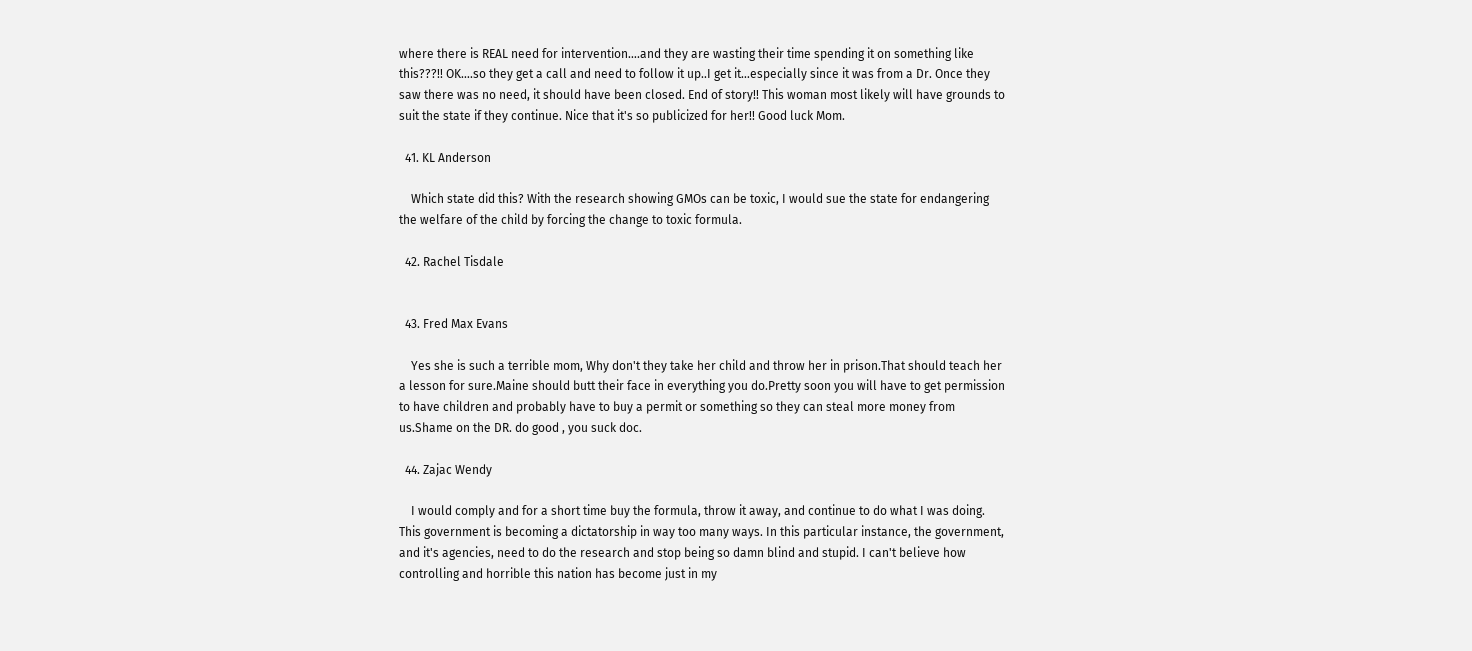where there is REAL need for intervention….and they are wasting their time spending it on something like this???!! OK….so they get a call and need to follow it up..I get it…especially since it was from a Dr. Once they saw there was no need, it should have been closed. End of story!! This woman most likely will have grounds to suit the state if they continue. Nice that it's so publicized for her!! Good luck Mom.

  41. KL Anderson

    Which state did this? With the research showing GMOs can be toxic, I would sue the state for endangering the welfare of the child by forcing the change to toxic formula.

  42. Rachel Tisdale


  43. Fred Max Evans

    Yes she is such a terrible mom, Why don't they take her child and throw her in prison.That should teach her a lesson for sure.Maine should butt their face in everything you do.Pretty soon you will have to get permission to have children and probably have to buy a permit or something so they can steal more money from us.Shame on the DR. do good , you suck doc.

  44. Zajac Wendy

    I would comply and for a short time buy the formula, throw it away, and continue to do what I was doing. This government is becoming a dictatorship in way too many ways. In this particular instance, the government, and it's agencies, need to do the research and stop being so damn blind and stupid. I can't believe how controlling and horrible this nation has become just in my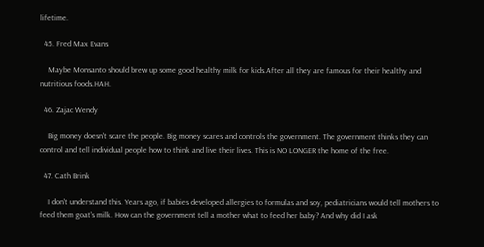lifetime.

  45. Fred Max Evans

    Maybe Monsanto should brew up some good healthy milk for kids.After all they are famous for their healthy and nutritious foods.HAH.

  46. Zajac Wendy

    Big money doesn't scare the people. Big money scares and controls the government. The government thinks they can control and tell individual people how to think and live their lives. This is NO LONGER the home of the free.

  47. Cath Brink

    I don't understand this. Years ago, if babies developed allergies to formulas and soy, pediatricians would tell mothers to feed them goat's milk. How can the government tell a mother what to feed her baby? And why did I ask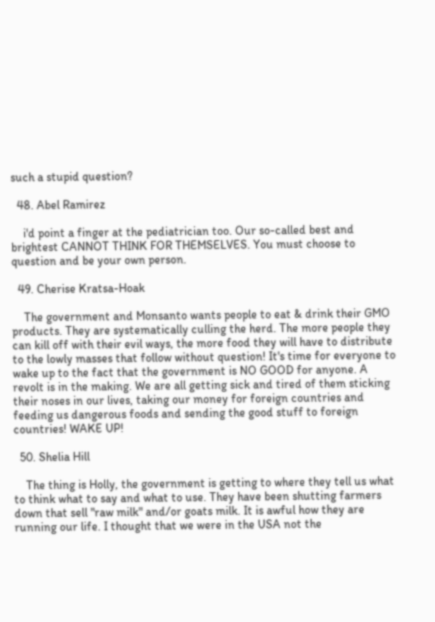such a stupid question?

  48. Abel Ramirez

    i'd point a finger at the pediatrician too. Our so-called best and brightest CANNOT THINK FOR THEMSELVES. You must choose to question and be your own person.

  49. Cherise Kratsa-Hoak

    The government and Monsanto wants people to eat & drink their GMO products. They are systematically culling the herd. The more people they can kill off with their evil ways, the more food they will have to distribute to the lowly masses that follow without question! It's time for everyone to wake up to the fact that the government is NO GOOD for anyone. A revolt is in the making. We are all getting sick and tired of them sticking their noses in our lives, taking our money for foreign countries and feeding us dangerous foods and sending the good stuff to foreign countries! WAKE UP!

  50. Shelia Hill

    The thing is Holly, the government is getting to where they tell us what to think what to say and what to use. They have been shutting farmers down that sell "raw milk" and/or goats milk. It is awful how they are running our life. I thought that we were in the USA not the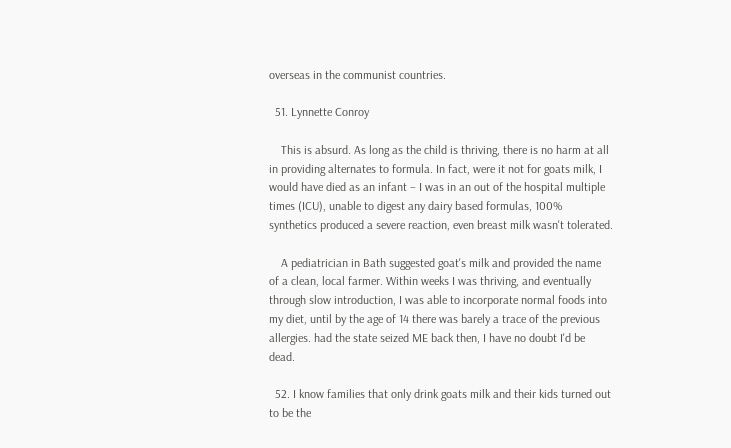overseas in the communist countries.

  51. Lynnette Conroy

    This is absurd. As long as the child is thriving, there is no harm at all in providing alternates to formula. In fact, were it not for goats milk, I would have died as an infant – I was in an out of the hospital multiple times (ICU), unable to digest any dairy based formulas, 100% synthetics produced a severe reaction, even breast milk wasn't tolerated.

    A pediatrician in Bath suggested goat's milk and provided the name of a clean, local farmer. Within weeks I was thriving, and eventually through slow introduction, I was able to incorporate normal foods into my diet, until by the age of 14 there was barely a trace of the previous allergies. had the state seized ME back then, I have no doubt I'd be dead.

  52. I know families that only drink goats milk and their kids turned out to be the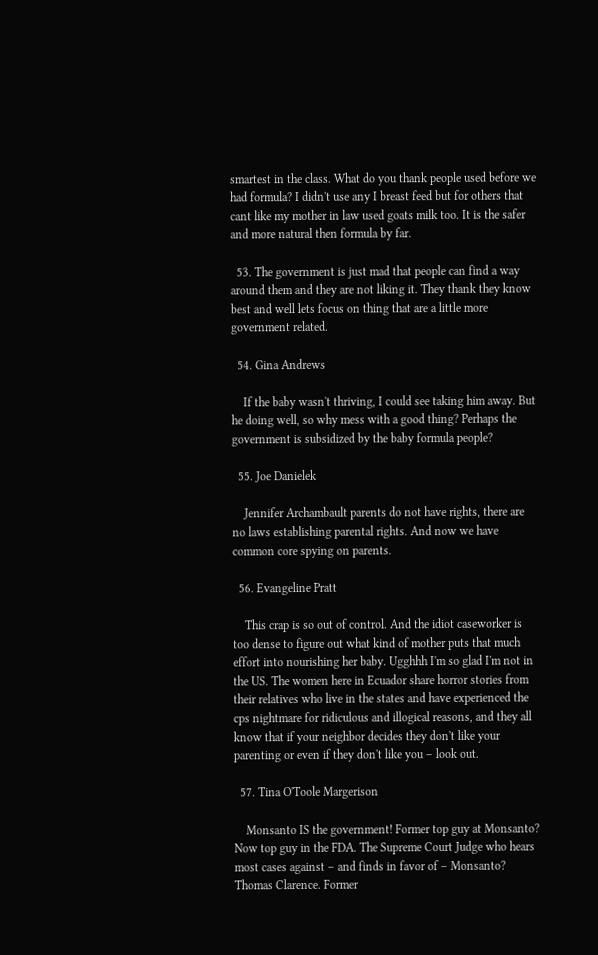smartest in the class. What do you thank people used before we had formula? I didn't use any I breast feed but for others that cant like my mother in law used goats milk too. It is the safer and more natural then formula by far.

  53. The government is just mad that people can find a way around them and they are not liking it. They thank they know best and well lets focus on thing that are a little more government related.

  54. Gina Andrews

    If the baby wasn't thriving, I could see taking him away. But he doing well, so why mess with a good thing? Perhaps the government is subsidized by the baby formula people?

  55. Joe Danielek

    Jennifer Archambault parents do not have rights, there are no laws establishing parental rights. And now we have common core spying on parents.

  56. Evangeline Pratt

    This crap is so out of control. And the idiot caseworker is too dense to figure out what kind of mother puts that much effort into nourishing her baby. Ugghhh I'm so glad I'm not in the US. The women here in Ecuador share horror stories from their relatives who live in the states and have experienced the cps nightmare for ridiculous and illogical reasons, and they all know that if your neighbor decides they don't like your parenting or even if they don't like you – look out.

  57. Tina O'Toole Margerison

    Monsanto IS the government! Former top guy at Monsanto? Now top guy in the FDA. The Supreme Court Judge who hears most cases against – and finds in favor of – Monsanto? Thomas Clarence. Former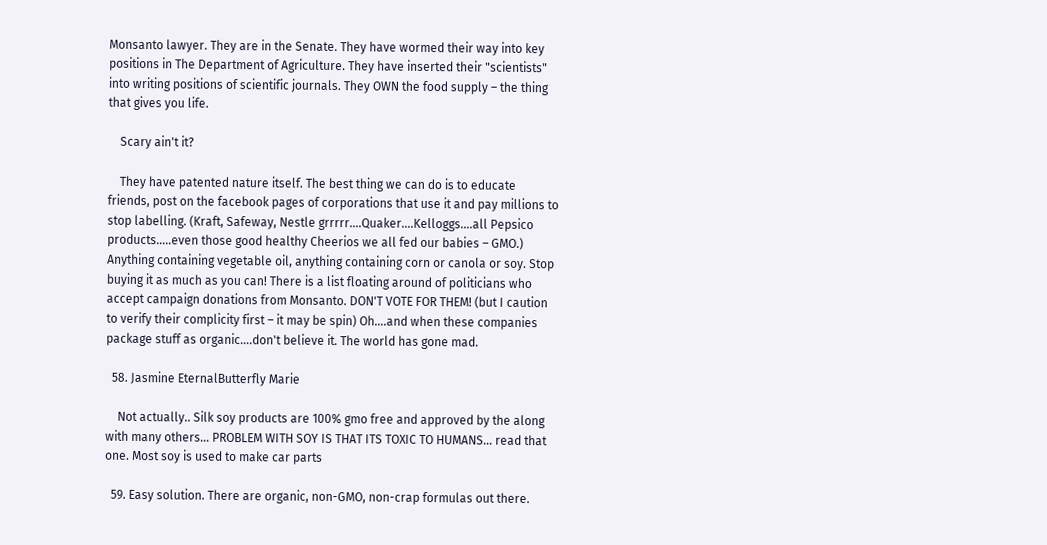Monsanto lawyer. They are in the Senate. They have wormed their way into key positions in The Department of Agriculture. They have inserted their "scientists" into writing positions of scientific journals. They OWN the food supply – the thing that gives you life.

    Scary ain't it?

    They have patented nature itself. The best thing we can do is to educate friends, post on the facebook pages of corporations that use it and pay millions to stop labelling. (Kraft, Safeway, Nestle grrrrr….Quaker….Kelloggs….all Pepsico products…..even those good healthy Cheerios we all fed our babies – GMO.) Anything containing vegetable oil, anything containing corn or canola or soy. Stop buying it as much as you can! There is a list floating around of politicians who accept campaign donations from Monsanto. DON'T VOTE FOR THEM! (but I caution to verify their complicity first – it may be spin) Oh….and when these companies package stuff as organic….don't believe it. The world has gone mad.

  58. Jasmine EternalButterfly Marie

    Not actually.. Silk soy products are 100% gmo free and approved by the along with many others… PROBLEM WITH SOY IS THAT ITS TOXIC TO HUMANS… read that one. Most soy is used to make car parts

  59. Easy solution. There are organic, non-GMO, non-crap formulas out there.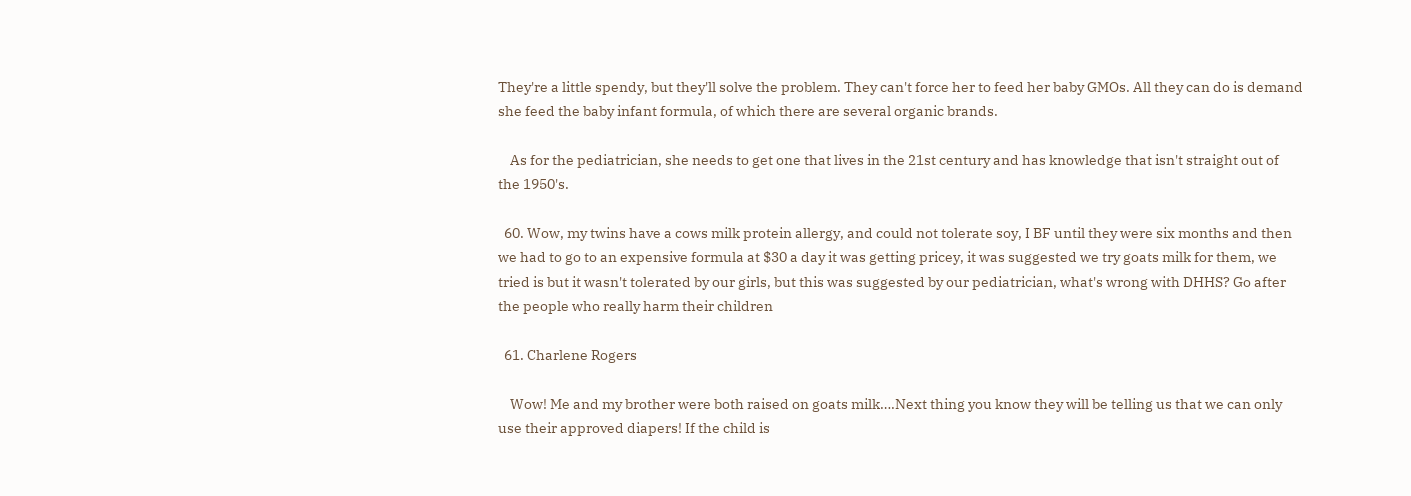They're a little spendy, but they'll solve the problem. They can't force her to feed her baby GMOs. All they can do is demand she feed the baby infant formula, of which there are several organic brands.

    As for the pediatrician, she needs to get one that lives in the 21st century and has knowledge that isn't straight out of the 1950's.

  60. Wow, my twins have a cows milk protein allergy, and could not tolerate soy, I BF until they were six months and then we had to go to an expensive formula at $30 a day it was getting pricey, it was suggested we try goats milk for them, we tried is but it wasn't tolerated by our girls, but this was suggested by our pediatrician, what's wrong with DHHS? Go after the people who really harm their children

  61. Charlene Rogers

    Wow! Me and my brother were both raised on goats milk….Next thing you know they will be telling us that we can only use their approved diapers! If the child is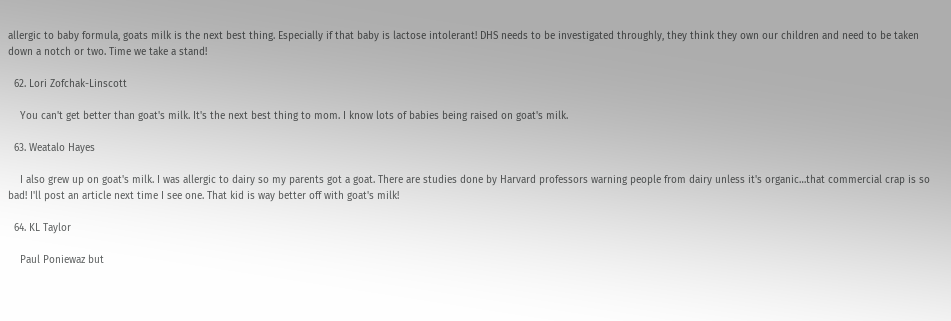allergic to baby formula, goats milk is the next best thing. Especially if that baby is lactose intolerant! DHS needs to be investigated throughly, they think they own our children and need to be taken down a notch or two. Time we take a stand!

  62. Lori Zofchak-Linscott

    You can't get better than goat's milk. It's the next best thing to mom. I know lots of babies being raised on goat's milk.

  63. Weatalo Hayes

    I also grew up on goat's milk. I was allergic to dairy so my parents got a goat. There are studies done by Harvard professors warning people from dairy unless it's organic…that commercial crap is so bad! I'll post an article next time I see one. That kid is way better off with goat's milk!

  64. KL Taylor

    Paul Poniewaz but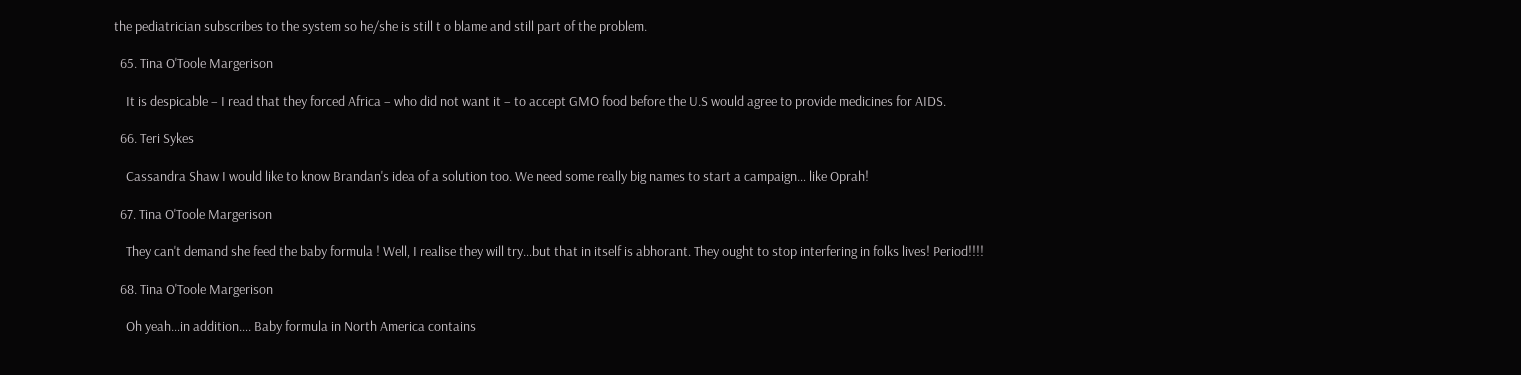the pediatrician subscribes to the system so he/she is still t o blame and still part of the problem.

  65. Tina O'Toole Margerison

    It is despicable – I read that they forced Africa – who did not want it – to accept GMO food before the U.S would agree to provide medicines for AIDS.

  66. Teri Sykes

    Cassandra Shaw I would like to know Brandan's idea of a solution too. We need some really big names to start a campaign… like Oprah!

  67. Tina O'Toole Margerison

    They can't demand she feed the baby formula ! Well, I realise they will try…but that in itself is abhorant. They ought to stop interfering in folks lives! Period!!!!

  68. Tina O'Toole Margerison

    Oh yeah…in addition…. Baby formula in North America contains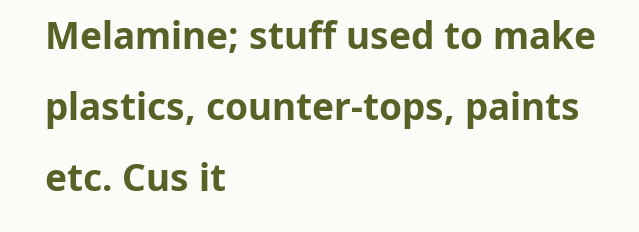Melamine; stuff used to make plastics, counter-tops, paints etc. Cus it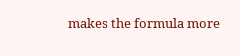makes the formula more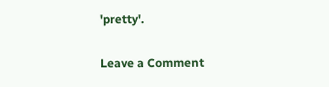'pretty'.

Leave a Comment